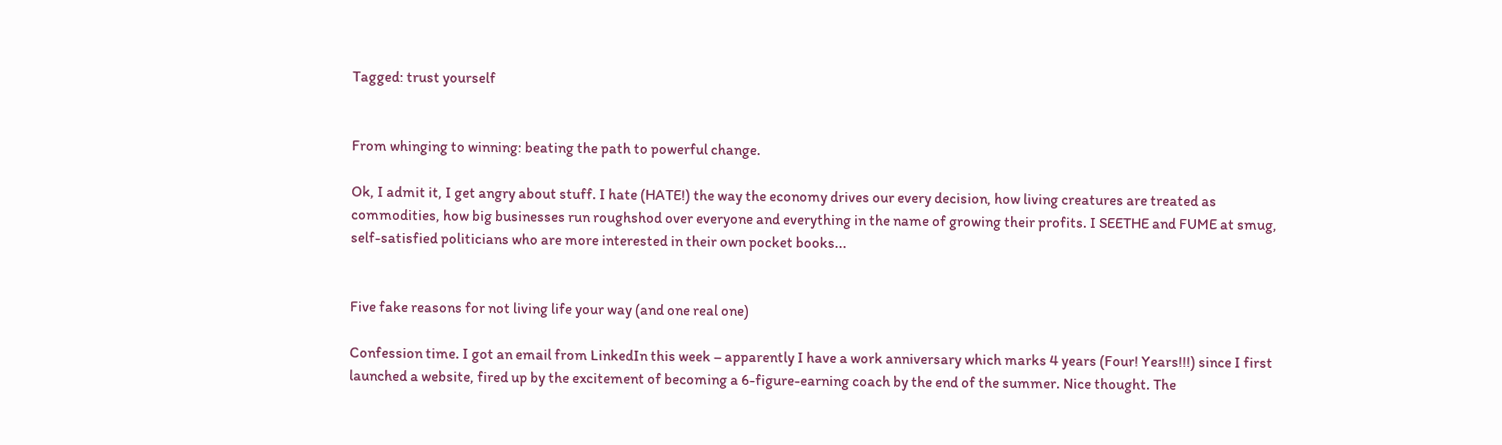Tagged: trust yourself


From whinging to winning: beating the path to powerful change.

Ok, I admit it, I get angry about stuff. I hate (HATE!) the way the economy drives our every decision, how living creatures are treated as commodities, how big businesses run roughshod over everyone and everything in the name of growing their profits. I SEETHE and FUME at smug, self-satisfied politicians who are more interested in their own pocket books...


Five fake reasons for not living life your way (and one real one)

Confession time. I got an email from LinkedIn this week – apparently I have a work anniversary which marks 4 years (Four! Years!!!) since I first launched a website, fired up by the excitement of becoming a 6-figure-earning coach by the end of the summer. Nice thought. The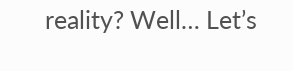reality? Well… Let’s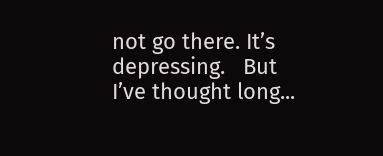not go there. It’s depressing.   But I’ve thought long...